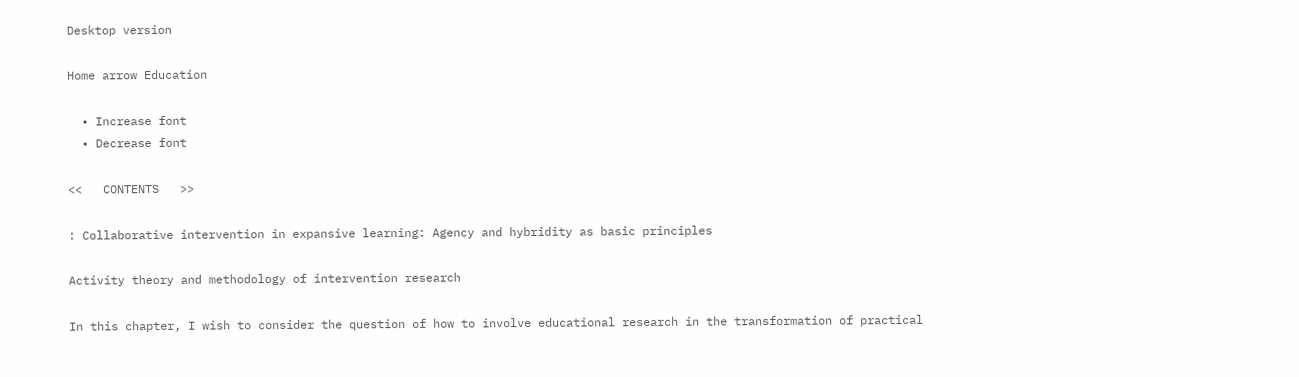Desktop version

Home arrow Education

  • Increase font
  • Decrease font

<<   CONTENTS   >>

: Collaborative intervention in expansive learning: Agency and hybridity as basic principles

Activity theory and methodology of intervention research

In this chapter, I wish to consider the question of how to involve educational research in the transformation of practical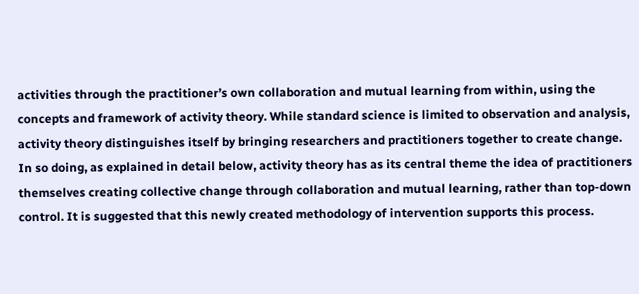activities through the practitioner’s own collaboration and mutual learning from within, using the concepts and framework of activity theory. While standard science is limited to observation and analysis, activity theory distinguishes itself by bringing researchers and practitioners together to create change. In so doing, as explained in detail below, activity theory has as its central theme the idea of practitioners themselves creating collective change through collaboration and mutual learning, rather than top-down control. It is suggested that this newly created methodology of intervention supports this process.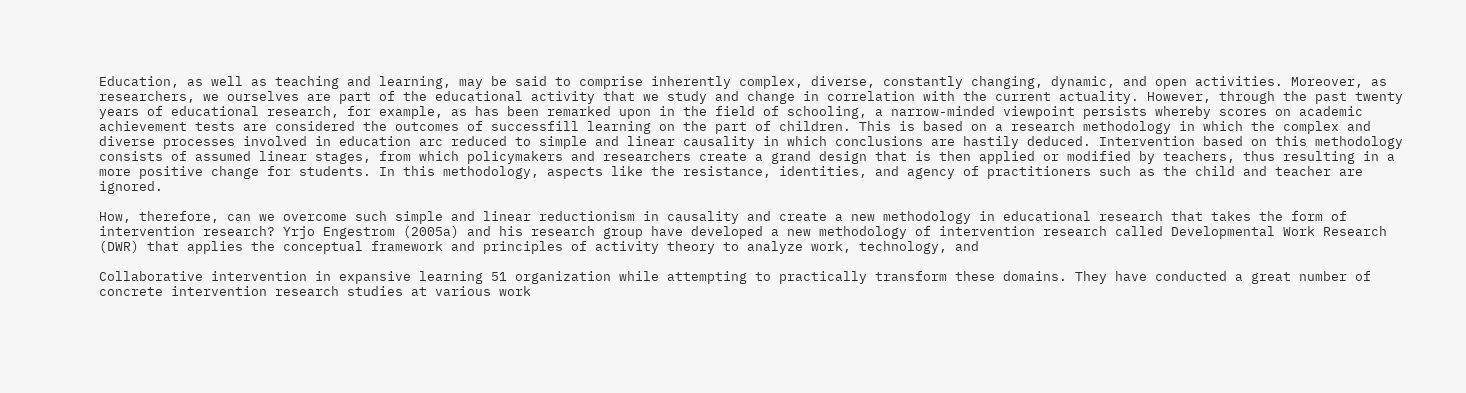Education, as well as teaching and learning, may be said to comprise inherently complex, diverse, constantly changing, dynamic, and open activities. Moreover, as researchers, we ourselves are part of the educational activity that we study and change in correlation with the current actuality. However, through the past twenty years of educational research, for example, as has been remarked upon in the field of schooling, a narrow-minded viewpoint persists whereby scores on academic achievement tests are considered the outcomes of successfill learning on the part of children. This is based on a research methodology in which the complex and diverse processes involved in education arc reduced to simple and linear causality in which conclusions are hastily deduced. Intervention based on this methodology consists of assumed linear stages, from which policymakers and researchers create a grand design that is then applied or modified by teachers, thus resulting in a more positive change for students. In this methodology, aspects like the resistance, identities, and agency of practitioners such as the child and teacher are ignored.

How, therefore, can we overcome such simple and linear reductionism in causality and create a new methodology in educational research that takes the form of intervention research? Yrjo Engestrom (2005a) and his research group have developed a new methodology of intervention research called Developmental Work Research (DWR) that applies the conceptual framework and principles of activity theory to analyze work, technology, and

Collaborative intervention in expansive learning 51 organization while attempting to practically transform these domains. They have conducted a great number of concrete intervention research studies at various work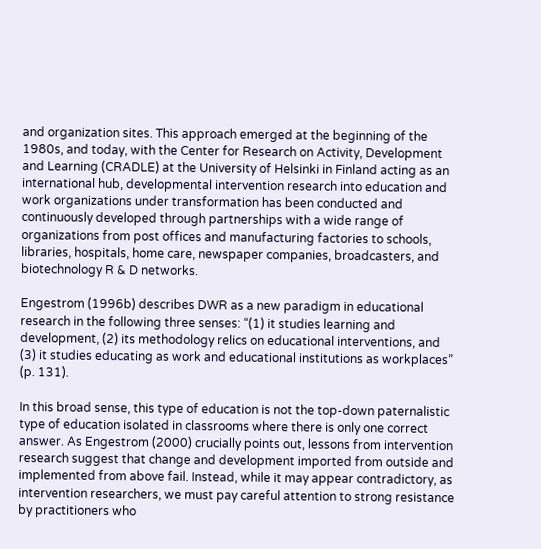and organization sites. This approach emerged at the beginning of the 1980s, and today, with the Center for Research on Activity, Development and Learning (CRADLE) at the University of Helsinki in Finland acting as an international hub, developmental intervention research into education and work organizations under transformation has been conducted and continuously developed through partnerships with a wide range of organizations from post offices and manufacturing factories to schools, libraries, hospitals, home care, newspaper companies, broadcasters, and biotechnology R & D networks.

Engestrom (1996b) describes DWR as a new paradigm in educational research in the following three senses: “(1) it studies learning and development, (2) its methodology relics on educational interventions, and (3) it studies educating as work and educational institutions as workplaces” (p. 131).

In this broad sense, this type of education is not the top-down paternalistic type of education isolated in classrooms where there is only one correct answer. As Engestrom (2000) crucially points out, lessons from intervention research suggest that change and development imported from outside and implemented from above fail. Instead, while it may appear contradictory, as intervention researchers, we must pay careful attention to strong resistance by practitioners who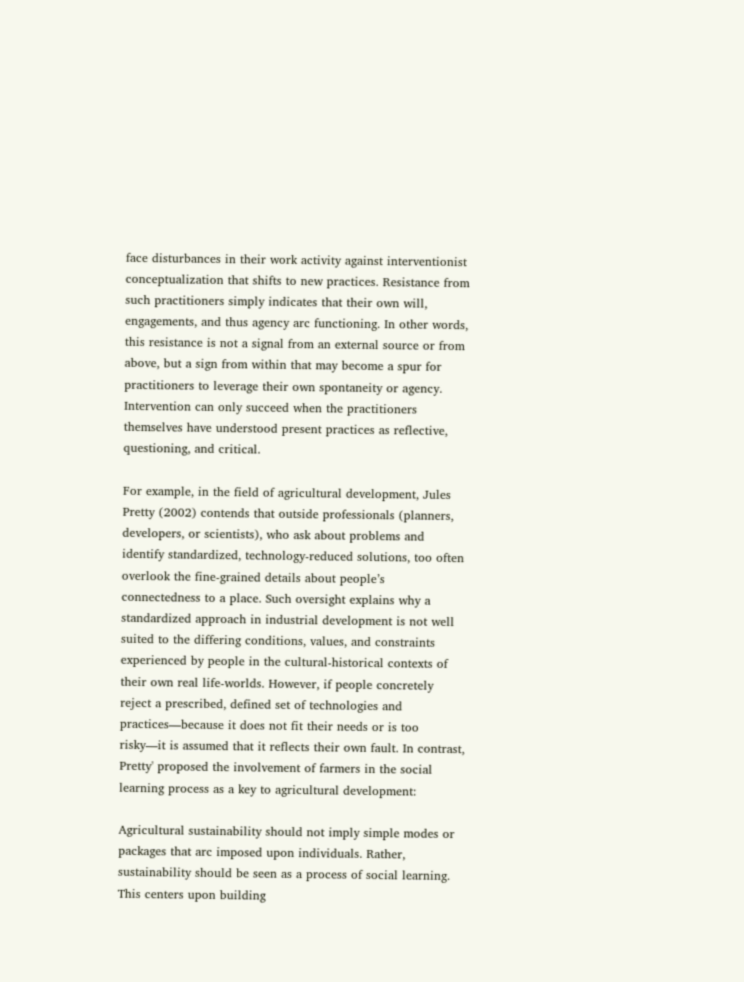face disturbances in their work activity against interventionist conceptualization that shifts to new practices. Resistance from such practitioners simply indicates that their own will, engagements, and thus agency arc functioning. In other words, this resistance is not a signal from an external source or from above, but a sign from within that may become a spur for practitioners to leverage their own spontaneity or agency. Intervention can only succeed when the practitioners themselves have understood present practices as reflective, questioning, and critical.

For example, in the field of agricultural development, Jules Pretty (2002) contends that outside professionals (planners, developers, or scientists), who ask about problems and identify standardized, technology-reduced solutions, too often overlook the fine-grained details about people’s connectedness to a place. Such oversight explains why a standardized approach in industrial development is not well suited to the differing conditions, values, and constraints experienced by people in the cultural-historical contexts of their own real life-worlds. However, if people concretely reject a prescribed, defined set of technologies and practices—because it does not fit their needs or is too risky—it is assumed that it reflects their own fault. In contrast, Pretty' proposed the involvement of farmers in the social learning process as a key to agricultural development:

Agricultural sustainability should not imply simple modes or packages that arc imposed upon individuals. Rather, sustainability should be seen as a process of social learning. This centers upon building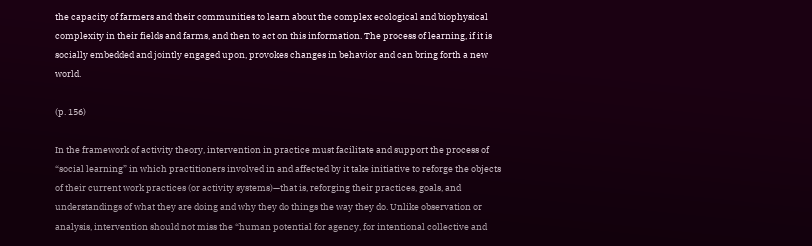the capacity of farmers and their communities to learn about the complex ecological and biophysical complexity in their fields and farms, and then to act on this information. The process of learning, if it is socially embedded and jointly engaged upon, provokes changes in behavior and can bring forth a new world.

(p. 156)

In the framework of activity theory, intervention in practice must facilitate and support the process of “social learning” in which practitioners involved in and affected by it take initiative to reforge the objects of their current work practices (or activity systems)—that is, reforging their practices, goals, and understandings of what they are doing and why they do things the way they do. Unlike observation or analysis, intervention should not miss the “human potential for agency, for intentional collective and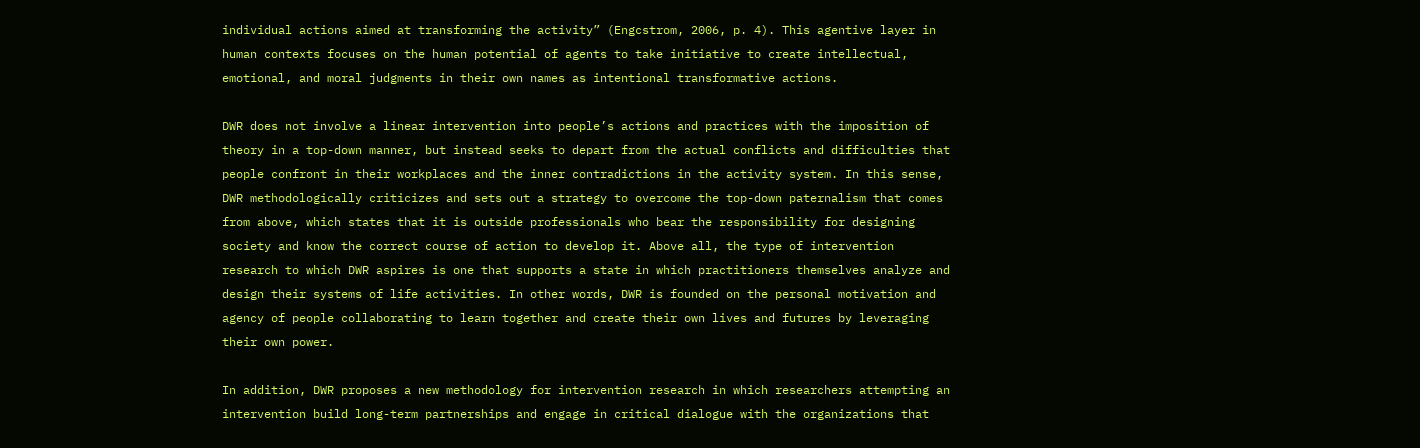individual actions aimed at transforming the activity” (Engcstrom, 2006, p. 4). This agentive layer in human contexts focuses on the human potential of agents to take initiative to create intellectual, emotional, and moral judgments in their own names as intentional transformative actions.

DWR does not involve a linear intervention into people’s actions and practices with the imposition of theory in a top-down manner, but instead seeks to depart from the actual conflicts and difficulties that people confront in their workplaces and the inner contradictions in the activity system. In this sense, DWR methodologically criticizes and sets out a strategy to overcome the top-down paternalism that comes from above, which states that it is outside professionals who bear the responsibility for designing society and know the correct course of action to develop it. Above all, the type of intervention research to which DWR aspires is one that supports a state in which practitioners themselves analyze and design their systems of life activities. In other words, DWR is founded on the personal motivation and agency of people collaborating to learn together and create their own lives and futures by leveraging their own power.

In addition, DWR proposes a new methodology for intervention research in which researchers attempting an intervention build long-term partnerships and engage in critical dialogue with the organizations that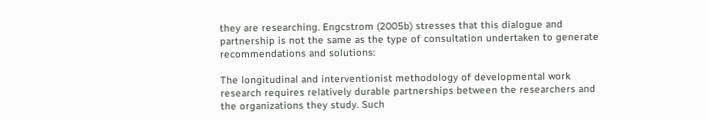they are researching. Engcstrom (2005b) stresses that this dialogue and partnership is not the same as the type of consultation undertaken to generate recommendations and solutions:

The longitudinal and interventionist methodology of developmental work research requires relatively durable partnerships between the researchers and the organizations they study. Such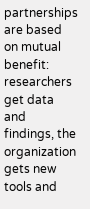partnerships are based on mutual benefit: researchers get data and findings, the organization gets new tools and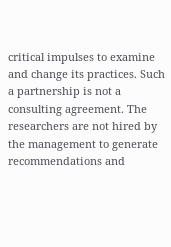critical impulses to examine and change its practices. Such a partnership is not a consulting agreement. The researchers are not hired by the management to generate recommendations and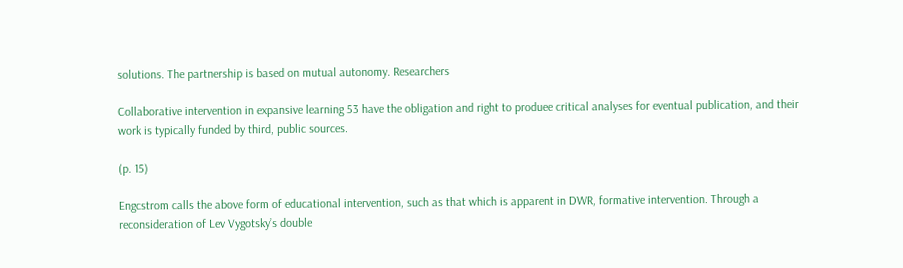solutions. The partnership is based on mutual autonomy. Researchers

Collaborative intervention in expansive learning 53 have the obligation and right to produee critical analyses for eventual publication, and their work is typically funded by third, public sources.

(p. 15)

Engcstrom calls the above form of educational intervention, such as that which is apparent in DWR, formative intervention. Through a reconsideration of Lev Vygotsky’s double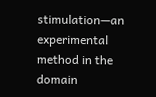stimulation—an experimental method in the domain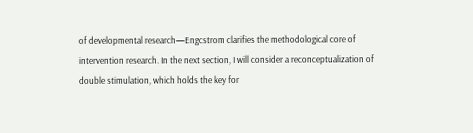of developmental research—Engcstrom clarifies the methodological core of intervention research. In the next section, I will consider a reconceptualization of double stimulation, which holds the key for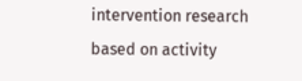intervention research based on activity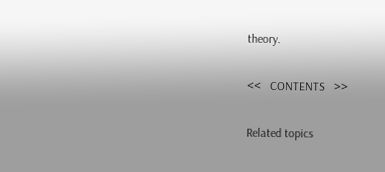theory.

<<   CONTENTS   >>

Related topics